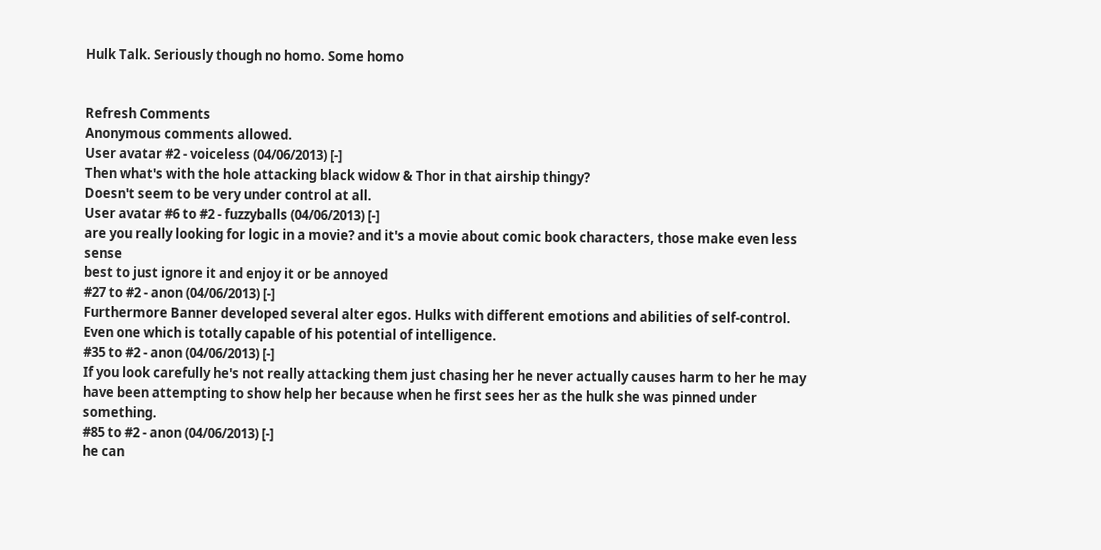Hulk Talk. Seriously though no homo. Some homo


Refresh Comments
Anonymous comments allowed.
User avatar #2 - voiceless (04/06/2013) [-]
Then what's with the hole attacking black widow & Thor in that airship thingy?
Doesn't seem to be very under control at all.
User avatar #6 to #2 - fuzzyballs (04/06/2013) [-]
are you really looking for logic in a movie? and it's a movie about comic book characters, those make even less sense
best to just ignore it and enjoy it or be annoyed
#27 to #2 - anon (04/06/2013) [-]
Furthermore Banner developed several alter egos. Hulks with different emotions and abilities of self-control. Even one which is totally capable of his potential of intelligence.
#35 to #2 - anon (04/06/2013) [-]
If you look carefully he's not really attacking them just chasing her he never actually causes harm to her he may have been attempting to show help her because when he first sees her as the hulk she was pinned under something.
#85 to #2 - anon (04/06/2013) [-]
he can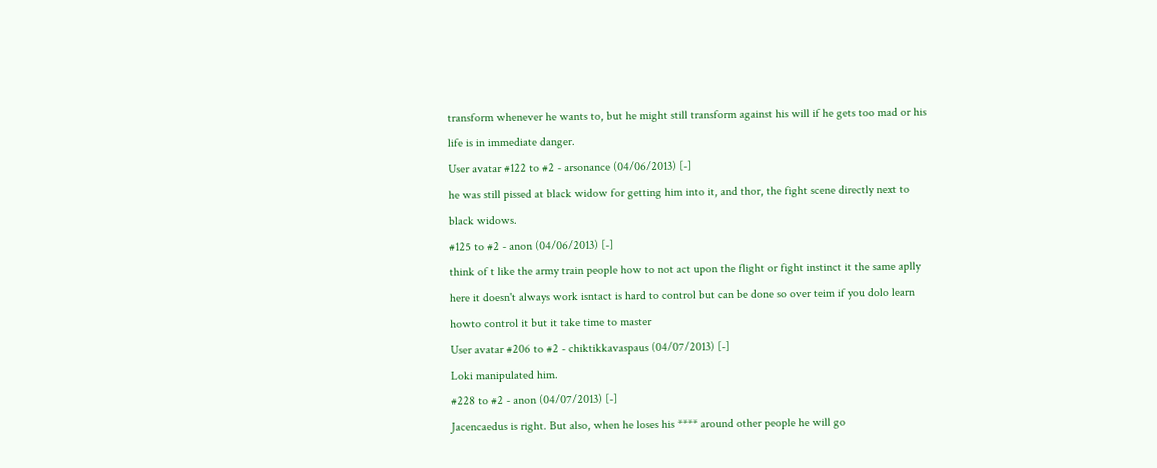transform whenever he wants to, but he might still transform against his will if he gets too mad or his life is in immediate danger.
User avatar #122 to #2 - arsonance (04/06/2013) [-]
he was still pissed at black widow for getting him into it, and thor, the fight scene directly next to black widows.
#125 to #2 - anon (04/06/2013) [-]
think of t like the army train people how to not act upon the flight or fight instinct it the same aplly here it doesn't always work isntact is hard to control but can be done so over teim if you dolo learn howto control it but it take time to master
User avatar #206 to #2 - chiktikkavaspaus (04/07/2013) [-]
Loki manipulated him.
#228 to #2 - anon (04/07/2013) [-]
Jacencaedus is right. But also, when he loses his **** around other people he will go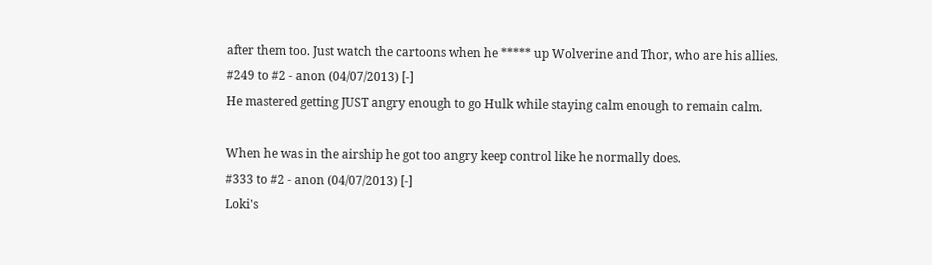after them too. Just watch the cartoons when he ***** up Wolverine and Thor, who are his allies.
#249 to #2 - anon (04/07/2013) [-]
He mastered getting JUST angry enough to go Hulk while staying calm enough to remain calm.

When he was in the airship he got too angry keep control like he normally does.
#333 to #2 - anon (04/07/2013) [-]
Loki's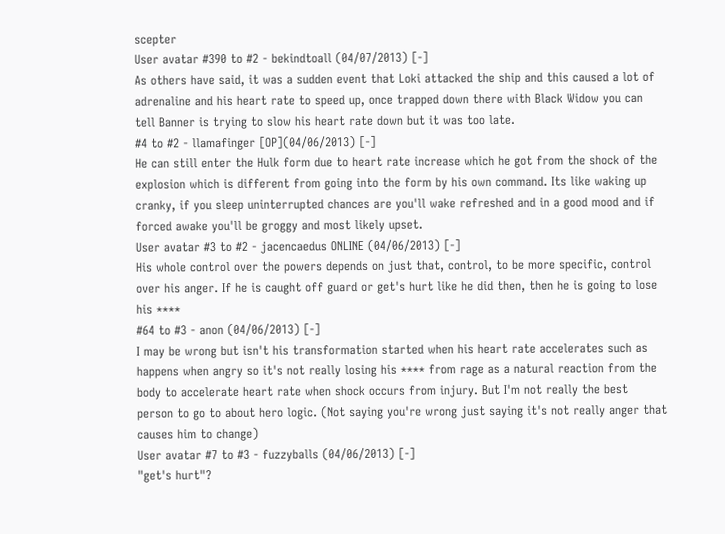scepter
User avatar #390 to #2 - bekindtoall (04/07/2013) [-]
As others have said, it was a sudden event that Loki attacked the ship and this caused a lot of adrenaline and his heart rate to speed up, once trapped down there with Black Widow you can tell Banner is trying to slow his heart rate down but it was too late.
#4 to #2 - llamafinger [OP](04/06/2013) [-]
He can still enter the Hulk form due to heart rate increase which he got from the shock of the explosion which is different from going into the form by his own command. Its like waking up cranky, if you sleep uninterrupted chances are you'll wake refreshed and in a good mood and if forced awake you'll be groggy and most likely upset.
User avatar #3 to #2 - jacencaedus ONLINE (04/06/2013) [-]
His whole control over the powers depends on just that, control, to be more specific, control over his anger. If he is caught off guard or get's hurt like he did then, then he is going to lose his ****
#64 to #3 - anon (04/06/2013) [-]
I may be wrong but isn't his transformation started when his heart rate accelerates such as happens when angry so it's not really losing his **** from rage as a natural reaction from the body to accelerate heart rate when shock occurs from injury. But I'm not really the best person to go to about hero logic. (Not saying you're wrong just saying it's not really anger that causes him to change)
User avatar #7 to #3 - fuzzyballs (04/06/2013) [-]
"get's hurt"?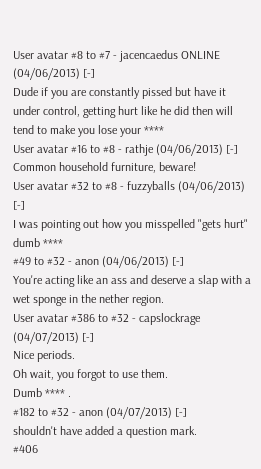User avatar #8 to #7 - jacencaedus ONLINE (04/06/2013) [-]
Dude if you are constantly pissed but have it under control, getting hurt like he did then will tend to make you lose your ****
User avatar #16 to #8 - rathje (04/06/2013) [-]
Common household furniture, beware!
User avatar #32 to #8 - fuzzyballs (04/06/2013) [-]
I was pointing out how you misspelled "gets hurt"
dumb ****
#49 to #32 - anon (04/06/2013) [-]
You're acting like an ass and deserve a slap with a wet sponge in the nether region.
User avatar #386 to #32 - capslockrage (04/07/2013) [-]
Nice periods.
Oh wait, you forgot to use them.
Dumb **** .
#182 to #32 - anon (04/07/2013) [-]
shouldn't have added a question mark.
#406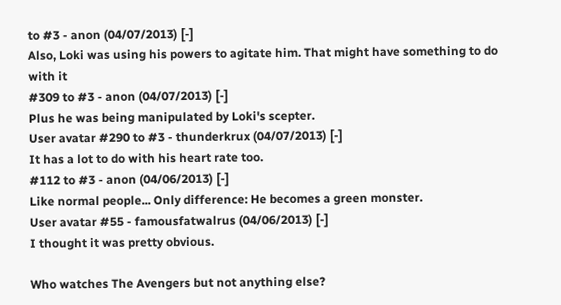to #3 - anon (04/07/2013) [-]
Also, Loki was using his powers to agitate him. That might have something to do with it
#309 to #3 - anon (04/07/2013) [-]
Plus he was being manipulated by Loki's scepter.
User avatar #290 to #3 - thunderkrux (04/07/2013) [-]
It has a lot to do with his heart rate too.
#112 to #3 - anon (04/06/2013) [-]
Like normal people... Only difference: He becomes a green monster.
User avatar #55 - famousfatwalrus (04/06/2013) [-]
I thought it was pretty obvious.

Who watches The Avengers but not anything else?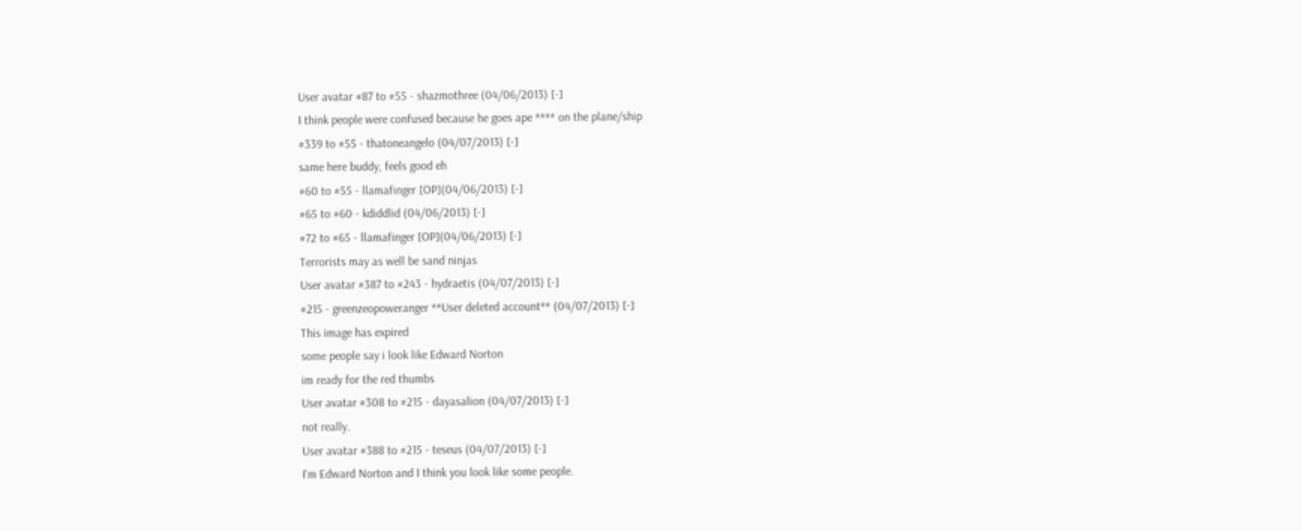User avatar #87 to #55 - shazmothree (04/06/2013) [-]
I think people were confused because he goes ape **** on the plane/ship
#339 to #55 - thatoneangelo (04/07/2013) [-]
same here buddy, feels good eh
#60 to #55 - llamafinger [OP](04/06/2013) [-]
#65 to #60 - kdiddlid (04/06/2013) [-]
#72 to #65 - llamafinger [OP](04/06/2013) [-]
Terrorists may as well be sand ninjas
User avatar #387 to #243 - hydraetis (04/07/2013) [-]
#215 - greenzeopoweranger **User deleted account** (04/07/2013) [-]
This image has expired
some people say i look like Edward Norton
im ready for the red thumbs
User avatar #308 to #215 - dayasalion (04/07/2013) [-]
not really.
User avatar #388 to #215 - teseus (04/07/2013) [-]
I'm Edward Norton and I think you look like some people.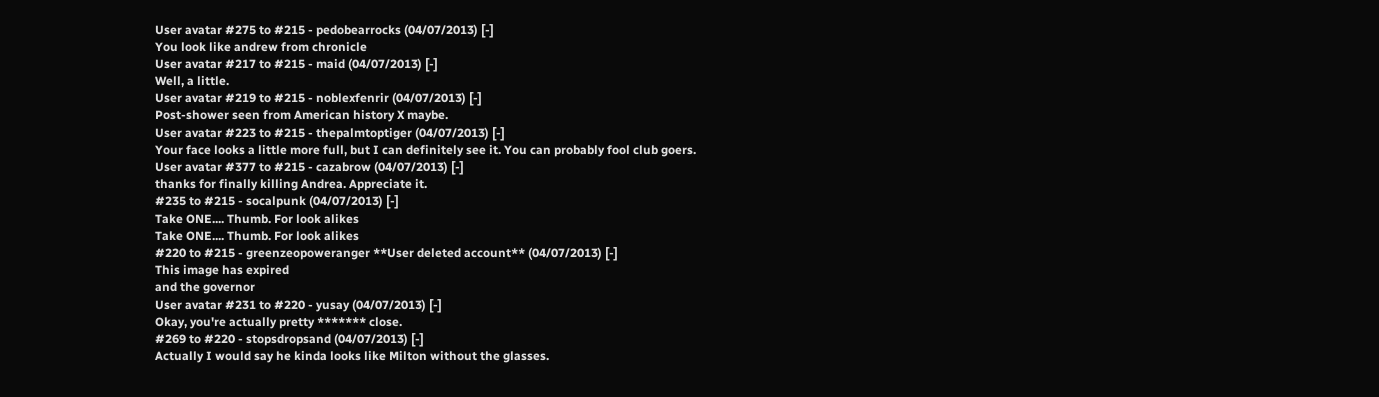User avatar #275 to #215 - pedobearrocks (04/07/2013) [-]
You look like andrew from chronicle
User avatar #217 to #215 - maid (04/07/2013) [-]
Well, a little.
User avatar #219 to #215 - noblexfenrir (04/07/2013) [-]
Post-shower seen from American history X maybe.
User avatar #223 to #215 - thepalmtoptiger (04/07/2013) [-]
Your face looks a little more full, but I can definitely see it. You can probably fool club goers.
User avatar #377 to #215 - cazabrow (04/07/2013) [-]
thanks for finally killing Andrea. Appreciate it.
#235 to #215 - socalpunk (04/07/2013) [-]
Take ONE.... Thumb. For look alikes
Take ONE.... Thumb. For look alikes
#220 to #215 - greenzeopoweranger **User deleted account** (04/07/2013) [-]
This image has expired
and the governor
User avatar #231 to #220 - yusay (04/07/2013) [-]
Okay, you're actually pretty ******* close.
#269 to #220 - stopsdropsand (04/07/2013) [-]
Actually I would say he kinda looks like Milton without the glasses.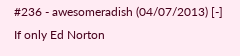#236 - awesomeradish (04/07/2013) [-]
If only Ed Norton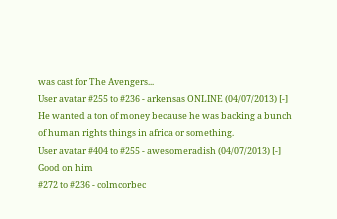was cast for The Avengers...
User avatar #255 to #236 - arkensas ONLINE (04/07/2013) [-]
He wanted a ton of money because he was backing a bunch of human rights things in africa or something.
User avatar #404 to #255 - awesomeradish (04/07/2013) [-]
Good on him
#272 to #236 - colmcorbec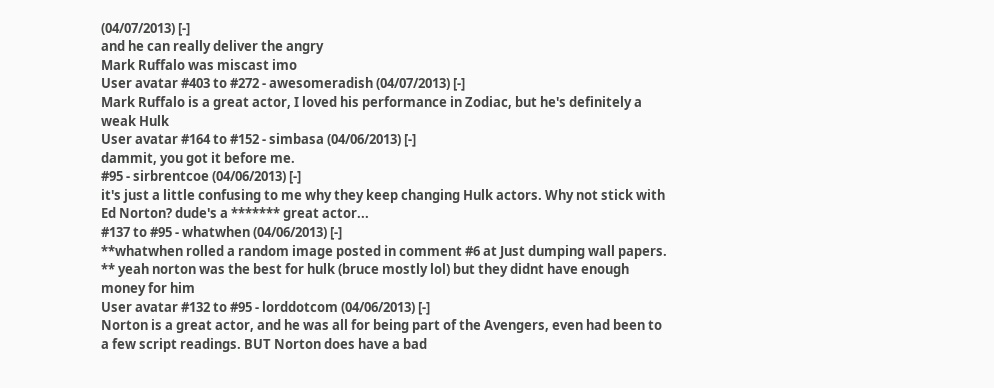(04/07/2013) [-]
and he can really deliver the angry
Mark Ruffalo was miscast imo
User avatar #403 to #272 - awesomeradish (04/07/2013) [-]
Mark Ruffalo is a great actor, I loved his performance in Zodiac, but he's definitely a weak Hulk
User avatar #164 to #152 - simbasa (04/06/2013) [-]
dammit, you got it before me.
#95 - sirbrentcoe (04/06/2013) [-]
it's just a little confusing to me why they keep changing Hulk actors. Why not stick with Ed Norton? dude's a ******* great actor...
#137 to #95 - whatwhen (04/06/2013) [-]
**whatwhen rolled a random image posted in comment #6 at Just dumping wall papers. ** yeah norton was the best for hulk (bruce mostly lol) but they didnt have enough money for him
User avatar #132 to #95 - lorddotcom (04/06/2013) [-]
Norton is a great actor, and he was all for being part of the Avengers, even had been to a few script readings. BUT Norton does have a bad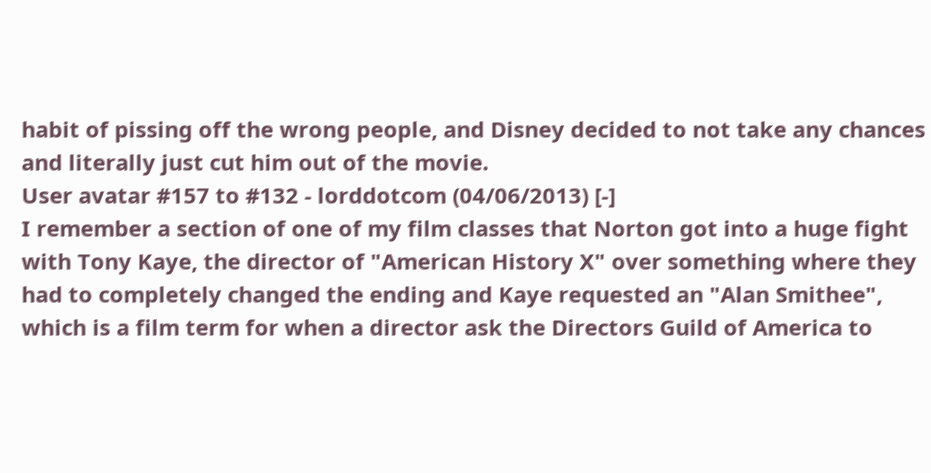habit of pissing off the wrong people, and Disney decided to not take any chances and literally just cut him out of the movie.
User avatar #157 to #132 - lorddotcom (04/06/2013) [-]
I remember a section of one of my film classes that Norton got into a huge fight with Tony Kaye, the director of "American History X" over something where they had to completely changed the ending and Kaye requested an "Alan Smithee", which is a film term for when a director ask the Directors Guild of America to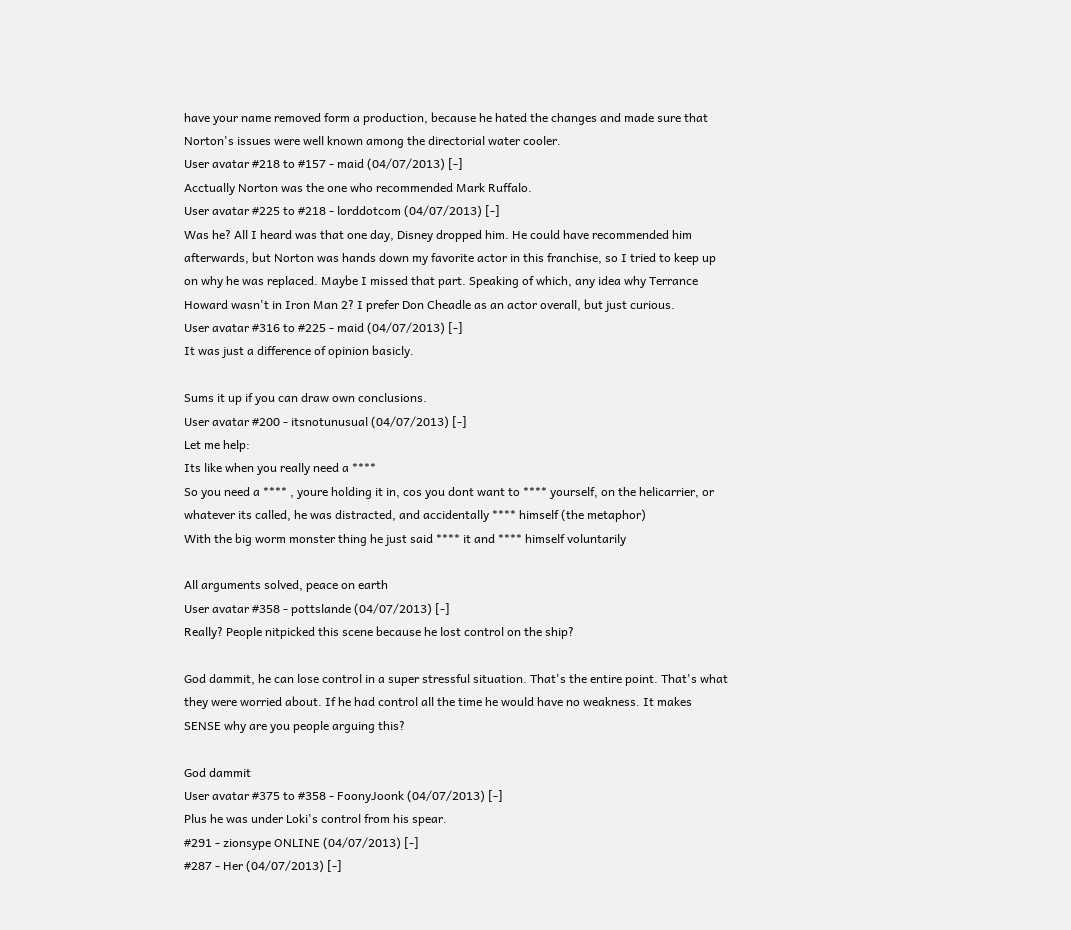have your name removed form a production, because he hated the changes and made sure that Norton's issues were well known among the directorial water cooler.
User avatar #218 to #157 - maid (04/07/2013) [-]
Acctually Norton was the one who recommended Mark Ruffalo.
User avatar #225 to #218 - lorddotcom (04/07/2013) [-]
Was he? All I heard was that one day, Disney dropped him. He could have recommended him afterwards, but Norton was hands down my favorite actor in this franchise, so I tried to keep up on why he was replaced. Maybe I missed that part. Speaking of which, any idea why Terrance Howard wasn't in Iron Man 2? I prefer Don Cheadle as an actor overall, but just curious.
User avatar #316 to #225 - maid (04/07/2013) [-]
It was just a difference of opinion basicly.

Sums it up if you can draw own conclusions.
User avatar #200 - itsnotunusual (04/07/2013) [-]
Let me help:
Its like when you really need a ****
So you need a **** , youre holding it in, cos you dont want to **** yourself, on the helicarrier, or whatever its called, he was distracted, and accidentally **** himself (the metaphor)
With the big worm monster thing he just said **** it and **** himself voluntarily

All arguments solved, peace on earth
User avatar #358 - pottslande (04/07/2013) [-]
Really? People nitpicked this scene because he lost control on the ship?

God dammit, he can lose control in a super stressful situation. That's the entire point. That's what they were worried about. If he had control all the time he would have no weakness. It makes SENSE why are you people arguing this?

God dammit
User avatar #375 to #358 - FoonyJoonk (04/07/2013) [-]
Plus he was under Loki's control from his spear.
#291 - zionsype ONLINE (04/07/2013) [-]
#287 - Her (04/07/2013) [-]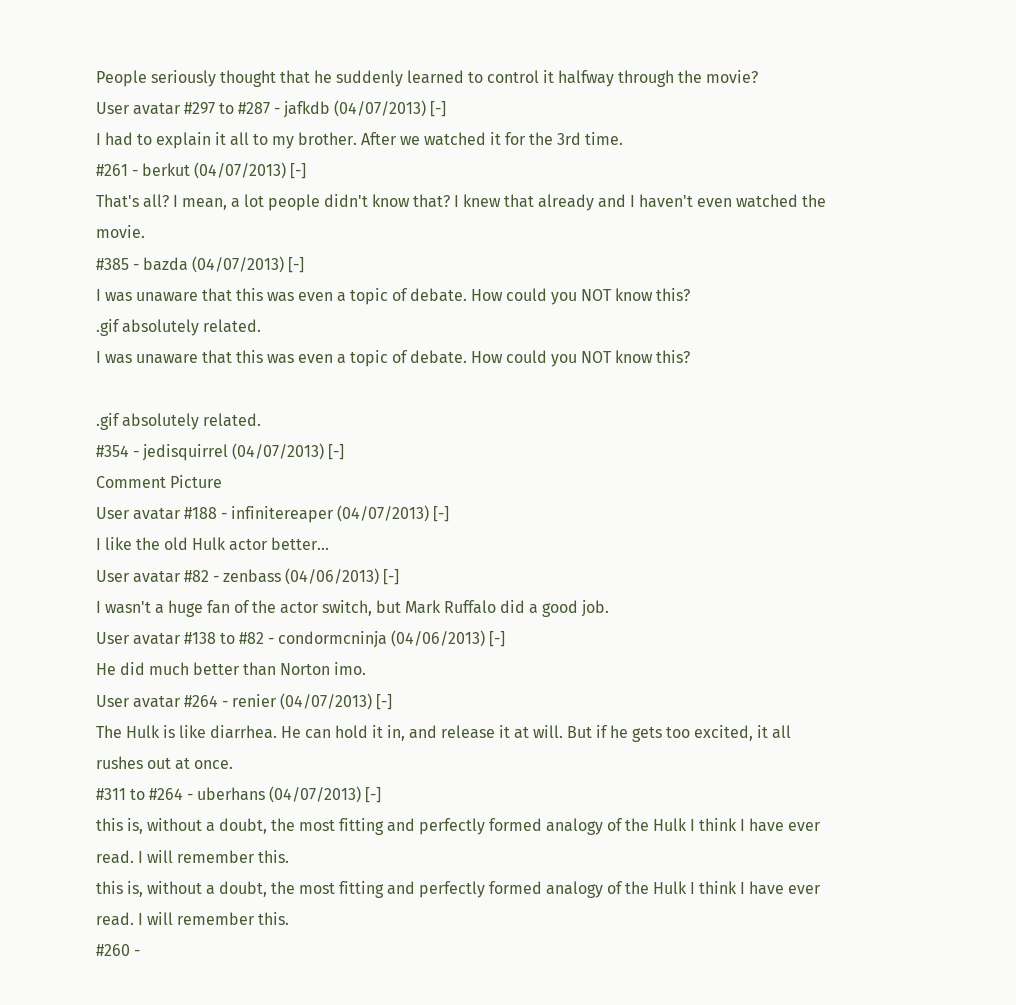People seriously thought that he suddenly learned to control it halfway through the movie?
User avatar #297 to #287 - jafkdb (04/07/2013) [-]
I had to explain it all to my brother. After we watched it for the 3rd time.
#261 - berkut (04/07/2013) [-]
That's all? I mean, a lot people didn't know that? I knew that already and I haven't even watched the movie.
#385 - bazda (04/07/2013) [-]
I was unaware that this was even a topic of debate. How could you NOT know this?
.gif absolutely related.
I was unaware that this was even a topic of debate. How could you NOT know this?

.gif absolutely related.
#354 - jedisquirrel (04/07/2013) [-]
Comment Picture
User avatar #188 - infinitereaper (04/07/2013) [-]
I like the old Hulk actor better...
User avatar #82 - zenbass (04/06/2013) [-]
I wasn't a huge fan of the actor switch, but Mark Ruffalo did a good job.
User avatar #138 to #82 - condormcninja (04/06/2013) [-]
He did much better than Norton imo.
User avatar #264 - renier (04/07/2013) [-]
The Hulk is like diarrhea. He can hold it in, and release it at will. But if he gets too excited, it all rushes out at once.
#311 to #264 - uberhans (04/07/2013) [-]
this is, without a doubt, the most fitting and perfectly formed analogy of the Hulk I think I have ever read. I will remember this.
this is, without a doubt, the most fitting and perfectly formed analogy of the Hulk I think I have ever read. I will remember this.
#260 -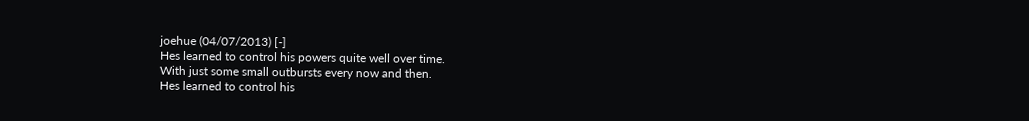joehue (04/07/2013) [-]
Hes learned to control his powers quite well over time.
With just some small outbursts every now and then.
Hes learned to control his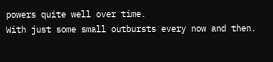powers quite well over time.
With just some small outbursts every now and then.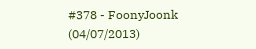#378 - FoonyJoonk (04/07/2013)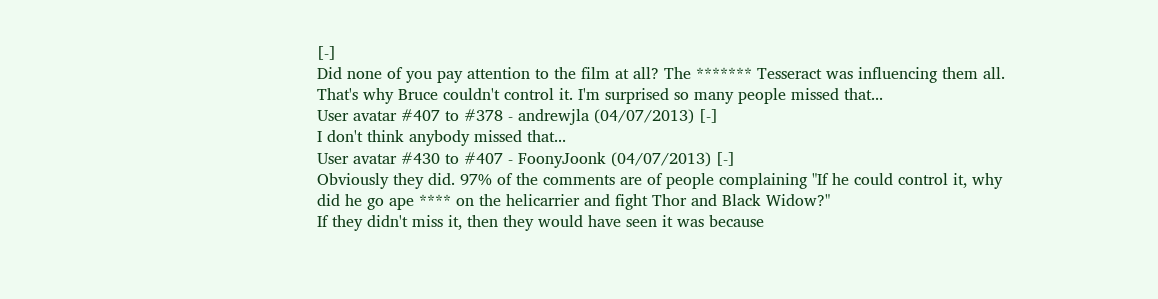[-]
Did none of you pay attention to the film at all? The ******* Tesseract was influencing them all. That's why Bruce couldn't control it. I'm surprised so many people missed that...
User avatar #407 to #378 - andrewjla (04/07/2013) [-]
I don't think anybody missed that...
User avatar #430 to #407 - FoonyJoonk (04/07/2013) [-]
Obviously they did. 97% of the comments are of people complaining "If he could control it, why did he go ape **** on the helicarrier and fight Thor and Black Widow?"
If they didn't miss it, then they would have seen it was because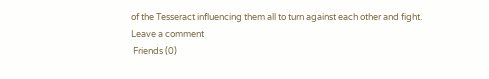of the Tesseract influencing them all to turn against each other and fight.
Leave a comment
 Friends (0)